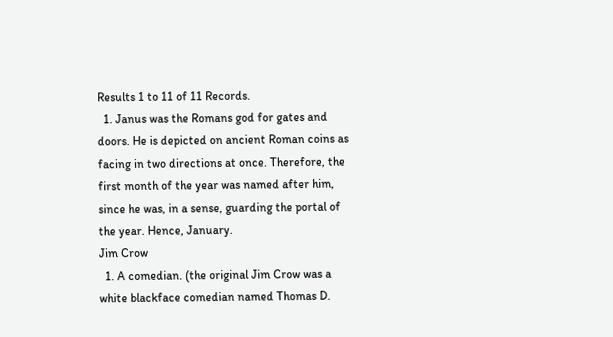Results 1 to 11 of 11 Records.
  1. Janus was the Romans god for gates and doors. He is depicted on ancient Roman coins as facing in two directions at once. Therefore, the first month of the year was named after him, since he was, in a sense, guarding the portal of the year. Hence, January.
Jim Crow
  1. A comedian. (the original Jim Crow was a white blackface comedian named Thomas D.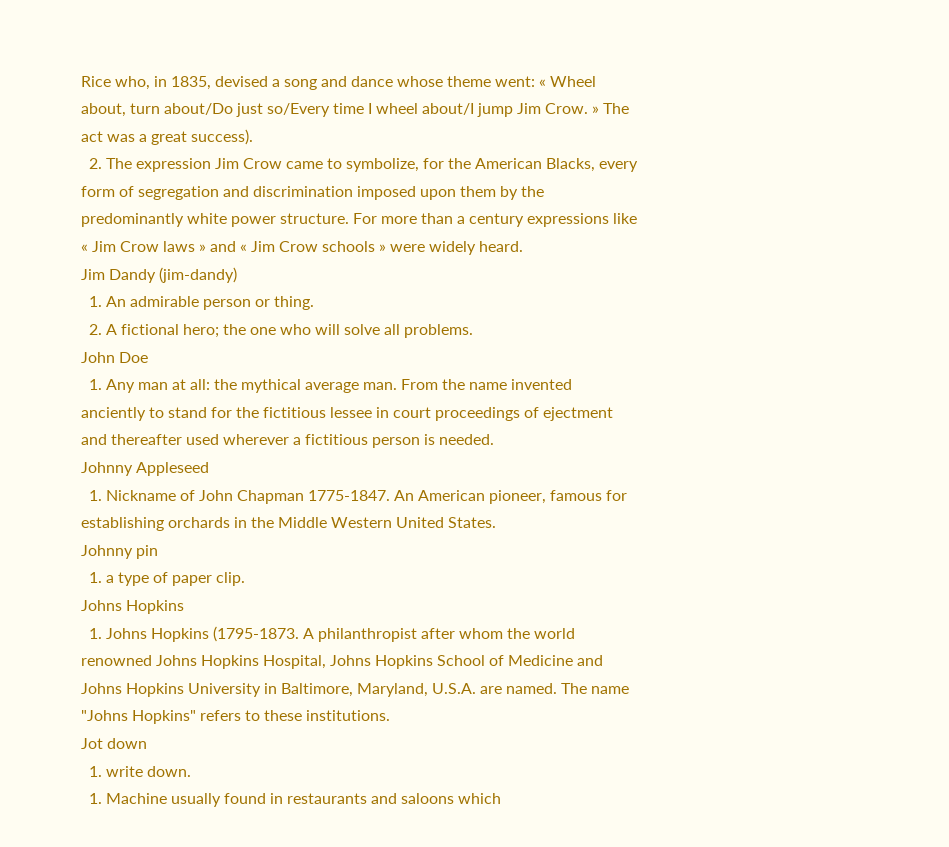Rice who, in 1835, devised a song and dance whose theme went: « Wheel about, turn about/Do just so/Every time I wheel about/I jump Jim Crow. » The act was a great success).
  2. The expression Jim Crow came to symbolize, for the American Blacks, every form of segregation and discrimination imposed upon them by the predominantly white power structure. For more than a century expressions like « Jim Crow laws » and « Jim Crow schools » were widely heard.
Jim Dandy (jim-dandy)
  1. An admirable person or thing.
  2. A fictional hero; the one who will solve all problems.
John Doe
  1. Any man at all: the mythical average man. From the name invented anciently to stand for the fictitious lessee in court proceedings of ejectment and thereafter used wherever a fictitious person is needed.
Johnny Appleseed
  1. Nickname of John Chapman 1775-1847. An American pioneer, famous for establishing orchards in the Middle Western United States.
Johnny pin
  1. a type of paper clip.
Johns Hopkins
  1. Johns Hopkins (1795-1873. A philanthropist after whom the world renowned Johns Hopkins Hospital, Johns Hopkins School of Medicine and Johns Hopkins University in Baltimore, Maryland, U.S.A. are named. The name "Johns Hopkins" refers to these institutions.
Jot down
  1. write down.
  1. Machine usually found in restaurants and saloons which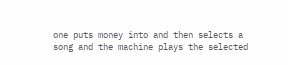one puts money into and then selects a song and the machine plays the selected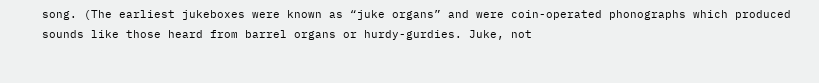song. (The earliest jukeboxes were known as “juke organs” and were coin-operated phonographs which produced sounds like those heard from barrel organs or hurdy-gurdies. Juke, not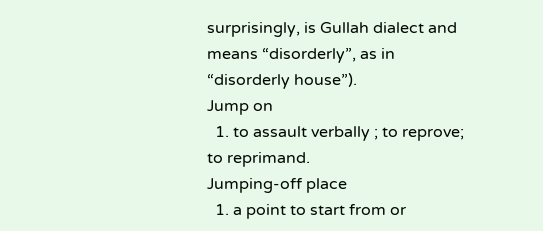surprisingly, is Gullah dialect and means “disorderly”, as in “disorderly house”).
Jump on
  1. to assault verbally ; to reprove; to reprimand.
Jumping-off place
  1. a point to start from or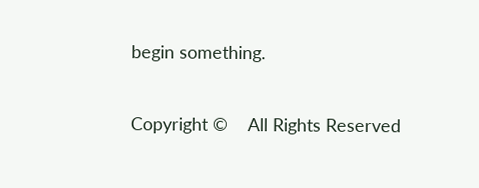begin something.

Copyright ©    All Rights Reserved